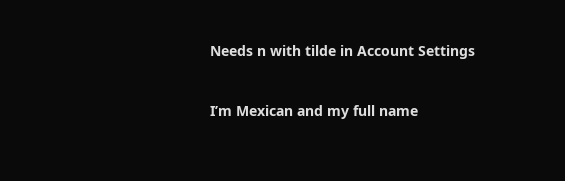Needs n with tilde in Account Settings


I’m Mexican and my full name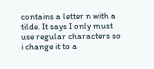contains a letter n with a tilde. It says I only must use regular characters so i change it to a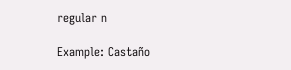regular n

Example: Castaño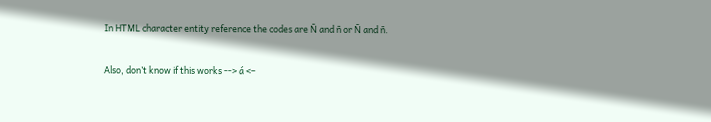In HTML character entity reference the codes are Ñ and ñ or Ñ and ñ.

Also, don’t know if this works --> á <–